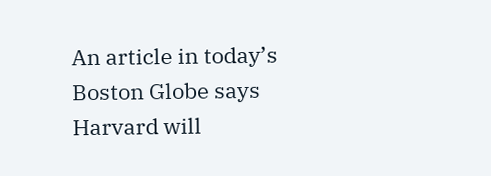An article in today’s Boston Globe says Harvard will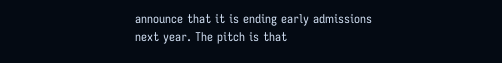announce that it is ending early admissions next year. The pitch is that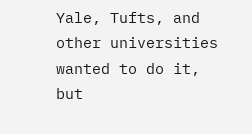Yale, Tufts, and other universities wanted to do it, but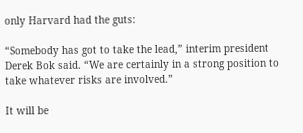only Harvard had the guts:

“Somebody has got to take the lead,” interim president Derek Bok said. “We are certainly in a strong position to take whatever risks are involved.”

It will be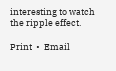interesting to watch the ripple effect.

Print  •  Email